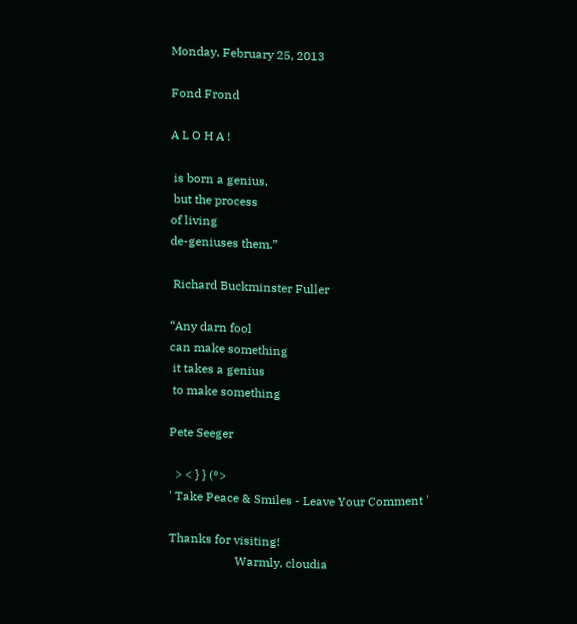Monday, February 25, 2013

Fond Frond

A L O H A !

 is born a genius,
 but the process
of living
de-geniuses them.”

 Richard Buckminster Fuller

“Any darn fool
can make something
 it takes a genius
 to make something

Pete Seeger

  > < } } (°>
' Take Peace & Smiles - Leave Your Comment '

Thanks for visiting!
                      Warmly, cloudia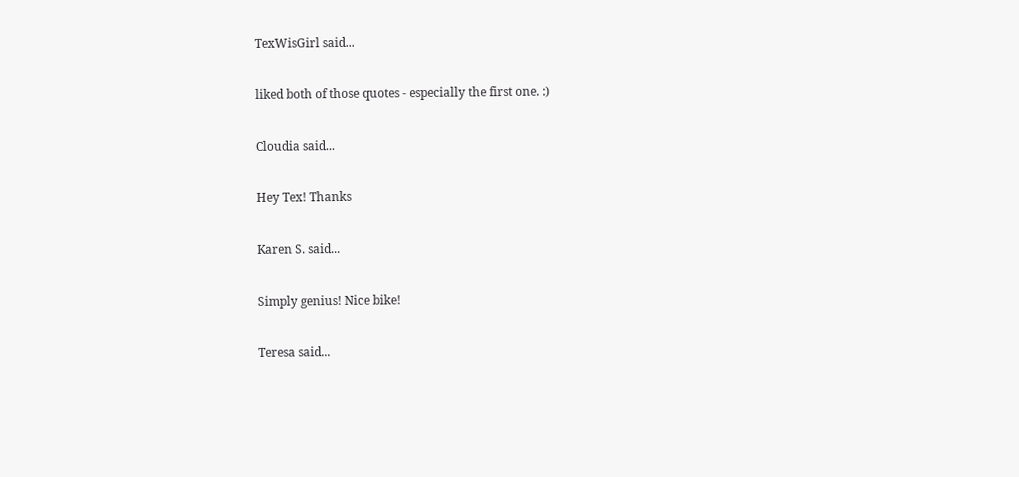TexWisGirl said...

liked both of those quotes - especially the first one. :)

Cloudia said...

Hey Tex! Thanks

Karen S. said...

Simply genius! Nice bike!

Teresa said...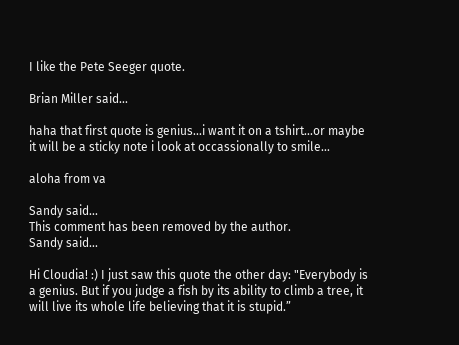I like the Pete Seeger quote.

Brian Miller said...

haha that first quote is genius...i want it on a tshirt...or maybe it will be a sticky note i look at occassionally to smile...

aloha from va

Sandy said...
This comment has been removed by the author.
Sandy said...

Hi Cloudia! :) I just saw this quote the other day: "Everybody is a genius. But if you judge a fish by its ability to climb a tree, it will live its whole life believing that it is stupid.”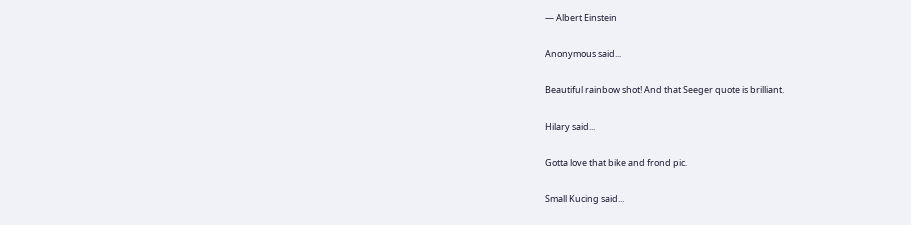― Albert Einstein

Anonymous said...

Beautiful rainbow shot! And that Seeger quote is brilliant.

Hilary said...

Gotta love that bike and frond pic.

Small Kucing said...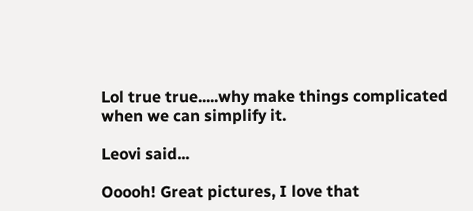Lol true true.....why make things complicated when we can simplify it.

Leovi said...

Ooooh! Great pictures, I love that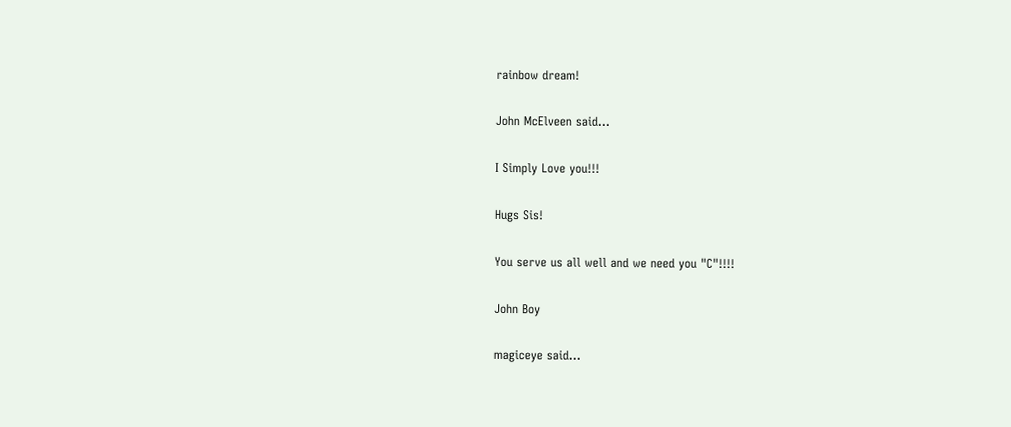rainbow dream!

John McElveen said...

I Simply Love you!!!

Hugs Sis!

You serve us all well and we need you "C"!!!!

John Boy

magiceye said...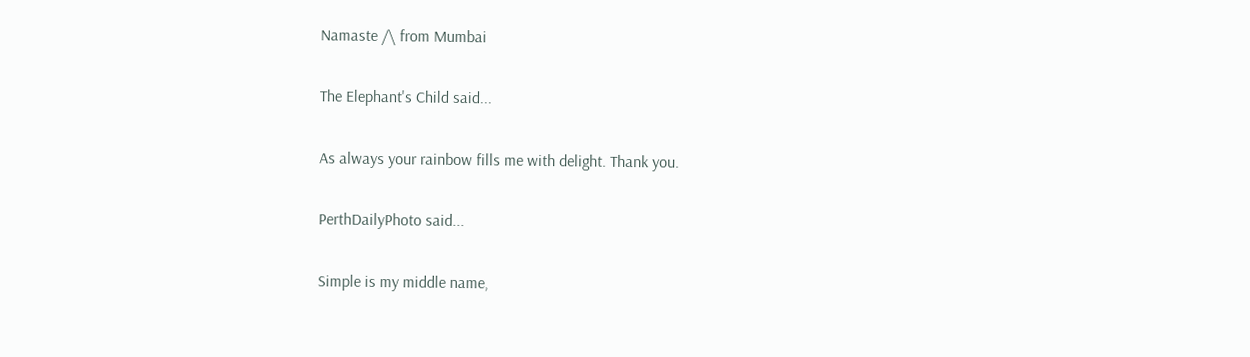Namaste /\ from Mumbai

The Elephant's Child said...

As always your rainbow fills me with delight. Thank you.

PerthDailyPhoto said...

Simple is my middle name,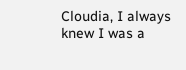Cloudia, I always knew I was a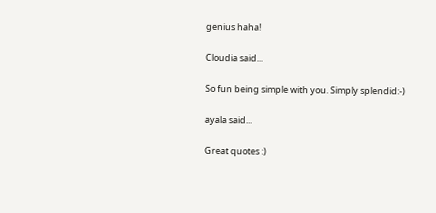genius haha!

Cloudia said...

So fun being simple with you. Simply splendid:-)

ayala said...

Great quotes :)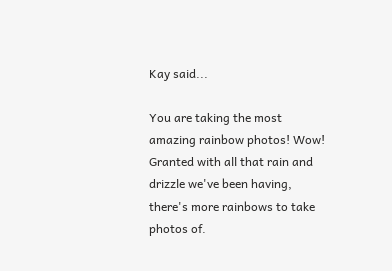Kay said...

You are taking the most amazing rainbow photos! Wow! Granted with all that rain and drizzle we've been having, there's more rainbows to take photos of.